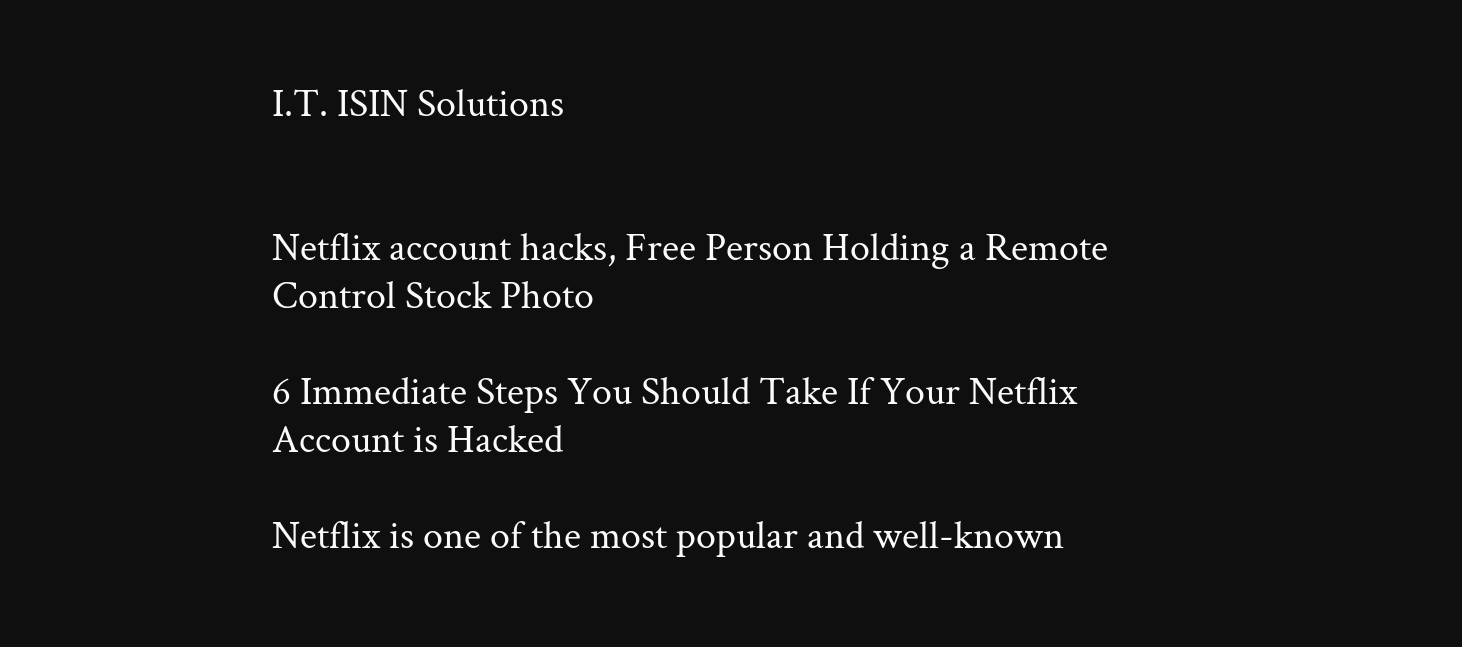I.T. ISIN Solutions


Netflix account hacks, Free Person Holding a Remote Control Stock Photo

6 Immediate Steps You Should Take If Your Netflix Account is Hacked

Netflix is one of the most popular and well-known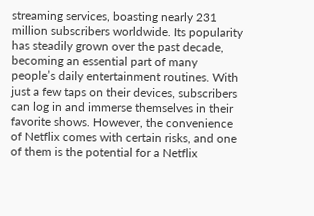streaming services, boasting nearly 231 million subscribers worldwide. Its popularity has steadily grown over the past decade, becoming an essential part of many people’s daily entertainment routines. With just a few taps on their devices, subscribers can log in and immerse themselves in their favorite shows. However, the convenience of Netflix comes with certain risks, and one of them is the potential for a Netflix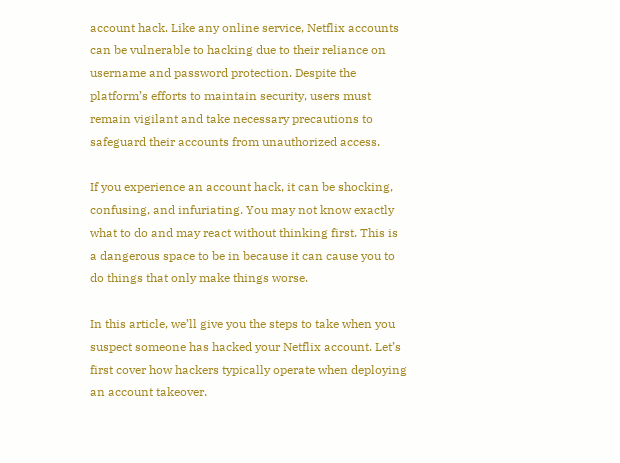account hack. Like any online service, Netflix accounts can be vulnerable to hacking due to their reliance on username and password protection. Despite the platform’s efforts to maintain security, users must remain vigilant and take necessary precautions to safeguard their accounts from unauthorized access.

If you experience an account hack, it can be shocking, confusing, and infuriating. You may not know exactly what to do and may react without thinking first. This is a dangerous space to be in because it can cause you to do things that only make things worse.

In this article, we’ll give you the steps to take when you suspect someone has hacked your Netflix account. Let’s first cover how hackers typically operate when deploying an account takeover.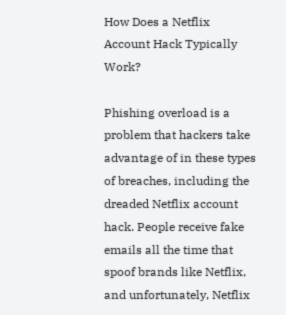How Does a Netflix Account Hack Typically Work?

Phishing overload is a problem that hackers take advantage of in these types of breaches, including the dreaded Netflix account hack. People receive fake emails all the time that spoof brands like Netflix, and unfortunately, Netflix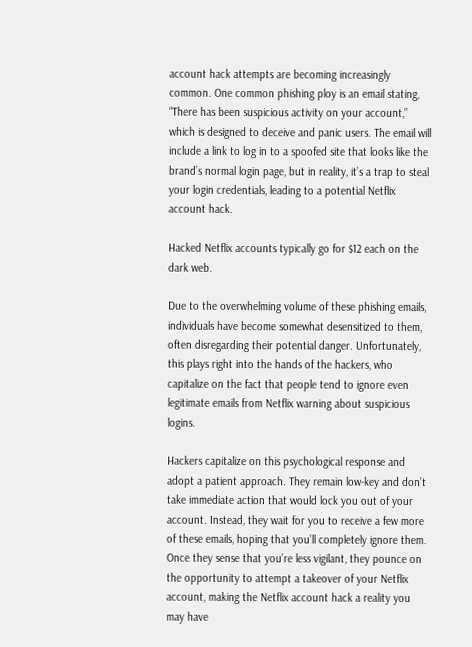account hack attempts are becoming increasingly common. One common phishing ploy is an email stating, “There has been suspicious activity on your account,” which is designed to deceive and panic users. The email will include a link to log in to a spoofed site that looks like the brand’s normal login page, but in reality, it’s a trap to steal your login credentials, leading to a potential Netflix account hack.

Hacked Netflix accounts typically go for $12 each on the dark web.

Due to the overwhelming volume of these phishing emails, individuals have become somewhat desensitized to them, often disregarding their potential danger. Unfortunately, this plays right into the hands of the hackers, who capitalize on the fact that people tend to ignore even legitimate emails from Netflix warning about suspicious logins.

Hackers capitalize on this psychological response and adopt a patient approach. They remain low-key and don’t take immediate action that would lock you out of your account. Instead, they wait for you to receive a few more of these emails, hoping that you’ll completely ignore them. Once they sense that you’re less vigilant, they pounce on the opportunity to attempt a takeover of your Netflix account, making the Netflix account hack a reality you may have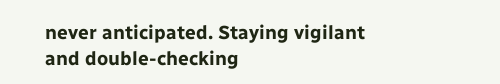never anticipated. Staying vigilant and double-checking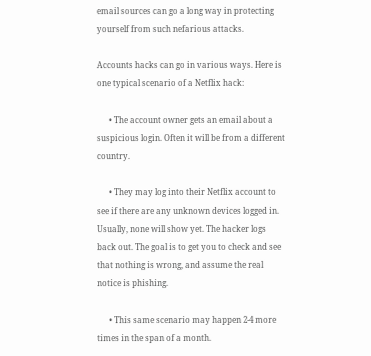email sources can go a long way in protecting yourself from such nefarious attacks.

Accounts hacks can go in various ways. Here is one typical scenario of a Netflix hack:

      • The account owner gets an email about a suspicious login. Often it will be from a different country.

      • They may log into their Netflix account to see if there are any unknown devices logged in. Usually, none will show yet. The hacker logs back out. The goal is to get you to check and see that nothing is wrong, and assume the real notice is phishing.

      • This same scenario may happen 2-4 more times in the span of a month.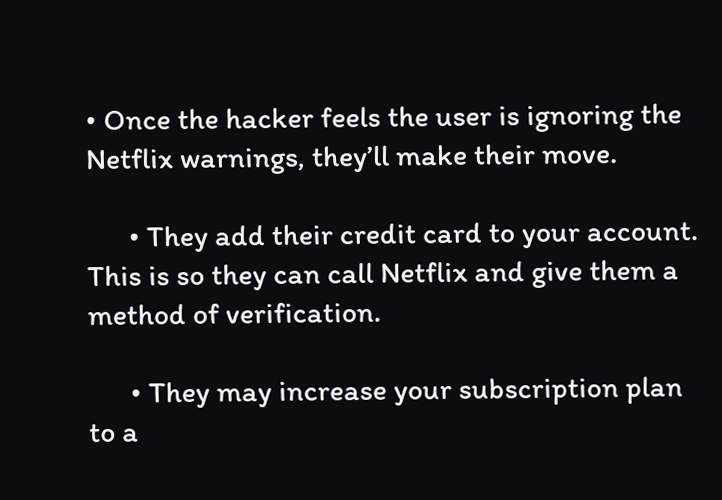• Once the hacker feels the user is ignoring the Netflix warnings, they’ll make their move.

      • They add their credit card to your account. This is so they can call Netflix and give them a method of verification.

      • They may increase your subscription plan to a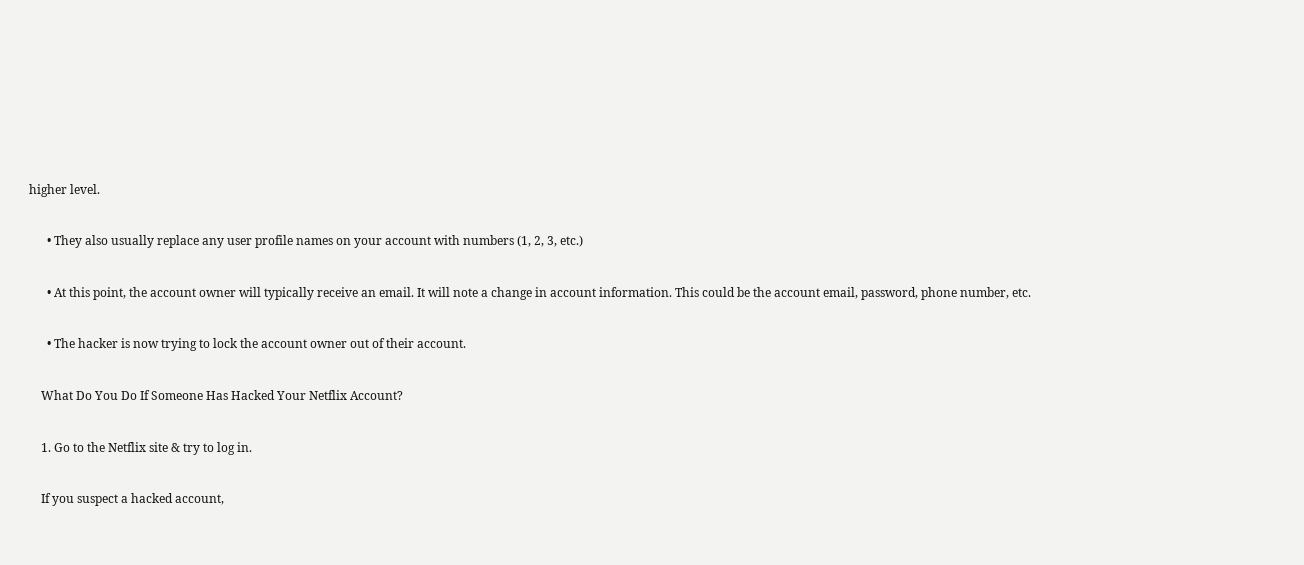higher level.

      • They also usually replace any user profile names on your account with numbers (1, 2, 3, etc.)

      • At this point, the account owner will typically receive an email. It will note a change in account information. This could be the account email, password, phone number, etc.

      • The hacker is now trying to lock the account owner out of their account.

    What Do You Do If Someone Has Hacked Your Netflix Account?

    1. Go to the Netflix site & try to log in.

    If you suspect a hacked account,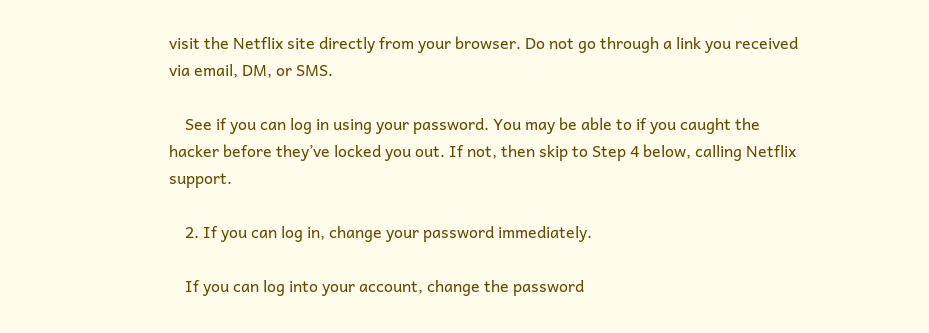visit the Netflix site directly from your browser. Do not go through a link you received via email, DM, or SMS.

    See if you can log in using your password. You may be able to if you caught the hacker before they’ve locked you out. If not, then skip to Step 4 below, calling Netflix support.

    2. If you can log in, change your password immediately.

    If you can log into your account, change the password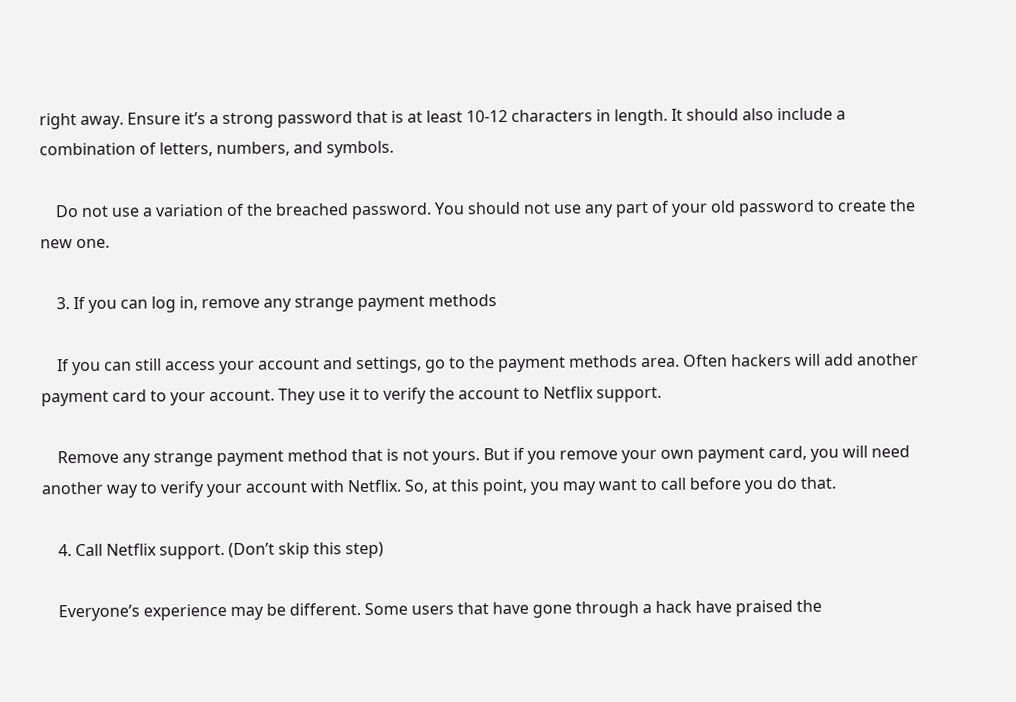right away. Ensure it’s a strong password that is at least 10-12 characters in length. It should also include a combination of letters, numbers, and symbols.

    Do not use a variation of the breached password. You should not use any part of your old password to create the new one.

    3. If you can log in, remove any strange payment methods

    If you can still access your account and settings, go to the payment methods area. Often hackers will add another payment card to your account. They use it to verify the account to Netflix support.

    Remove any strange payment method that is not yours. But if you remove your own payment card, you will need another way to verify your account with Netflix. So, at this point, you may want to call before you do that.

    4. Call Netflix support. (Don’t skip this step)

    Everyone’s experience may be different. Some users that have gone through a hack have praised the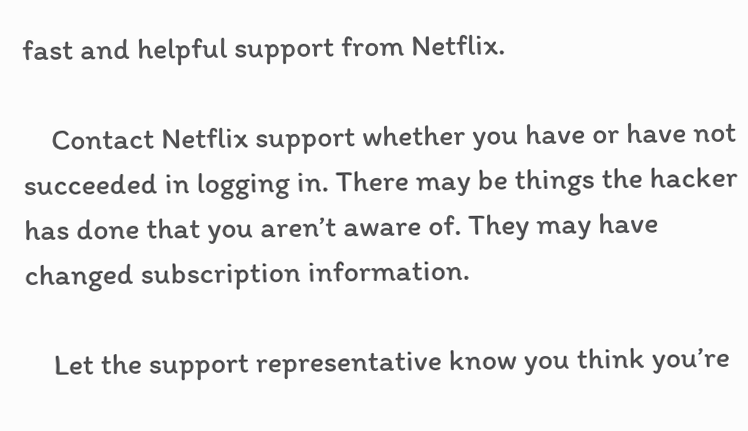fast and helpful support from Netflix.

    Contact Netflix support whether you have or have not succeeded in logging in. There may be things the hacker has done that you aren’t aware of. They may have changed subscription information.

    Let the support representative know you think you’re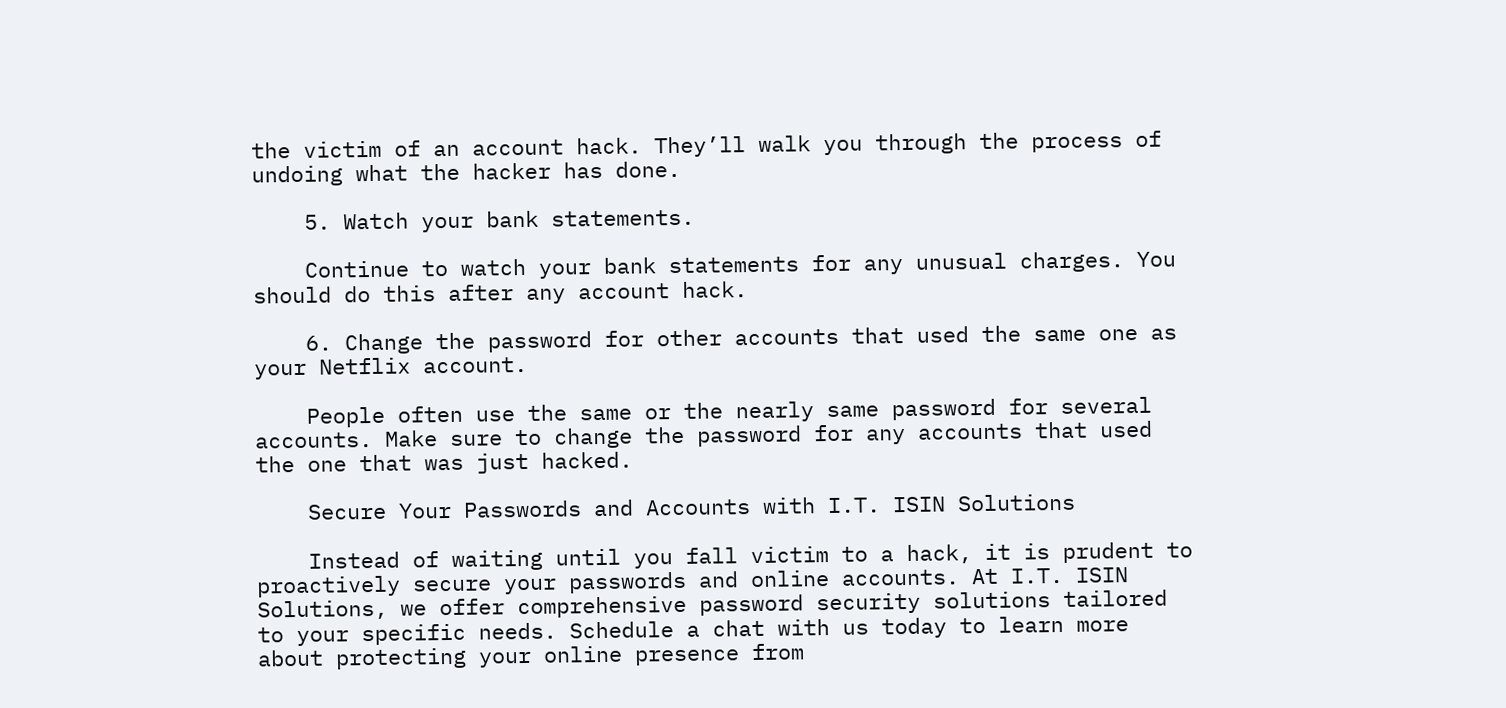the victim of an account hack. They’ll walk you through the process of undoing what the hacker has done.

    5. Watch your bank statements.

    Continue to watch your bank statements for any unusual charges. You should do this after any account hack.

    6. Change the password for other accounts that used the same one as your Netflix account.

    People often use the same or the nearly same password for several accounts. Make sure to change the password for any accounts that used the one that was just hacked.

    Secure Your Passwords and Accounts with I.T. ISIN Solutions

    Instead of waiting until you fall victim to a hack, it is prudent to proactively secure your passwords and online accounts. At I.T. ISIN Solutions, we offer comprehensive password security solutions tailored to your specific needs. Schedule a chat with us today to learn more about protecting your online presence from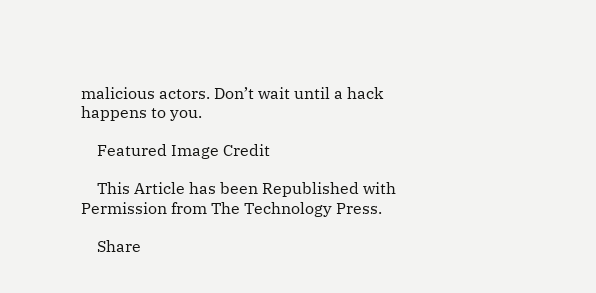malicious actors. Don’t wait until a hack happens to you.

    Featured Image Credit

    This Article has been Republished with Permission from The Technology Press.

    Share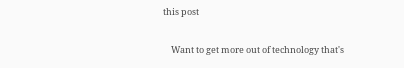this post

    Want to get more out of technology that's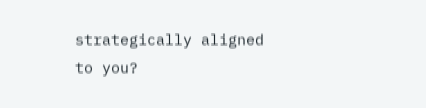strategically aligned to you?